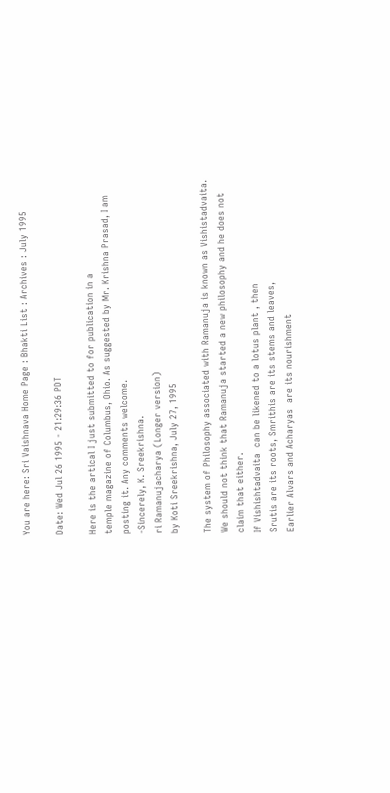You are here: Sri Vaishnava Home Page : Bhakti List : Archives : July 1995

Date: Wed Jul 26 1995 - 21:29:36 PDT

Here is the artical I just submitted to for publication in a
temple magazine of Columbus, Ohio. As suggested by Mr. Krishna Prasad, I am
posting it. Any comments welcome.
-Sincerely, K. Sreekrishna.
ri Ramanujacharya (Longer version)
by Koti Sreekrishna, July 27, 1995

The system of Philosophy associated with Ramanuja is known as Vishistadvaita.
We should not think that Ramanuja started a new philosophy and he does not
claim that either.
If Vishishtadvaita  can be likened to a lotus plant , then
Srutis are its roots, Smrithis are its stems and leaves,
Earlier Alvars and Acharyas  are its nourishment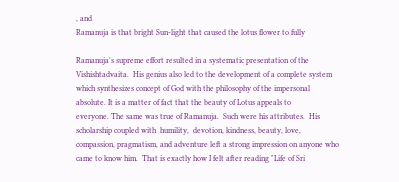, and
Ramanuja is that bright Sun-light that caused the lotus flower to fully

Ramanuja's supreme effort resulted in a systematic presentation of the
Vishishtadvaita.  His genius also led to the development of a complete system
which synthesizes concept of God with the philosophy of the impersonal
absolute. It is a matter of fact that the beauty of Lotus appeals to
everyone. The same was true of Ramanuja.  Such were his attributes.  His
scholarship coupled with  humility,  devotion, kindness, beauty, love,
compassion, pragmatism, and adventure left a strong impression on anyone who
came to know him.  That is exactly how I felt after reading "Life of Sri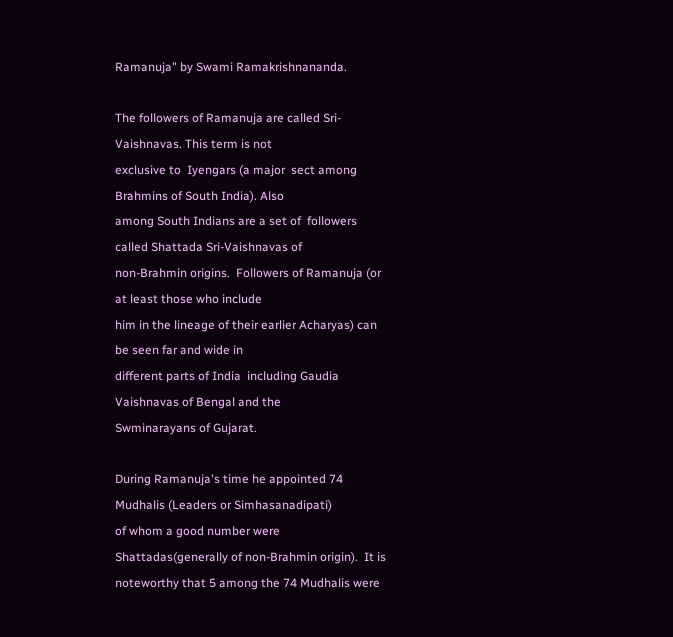Ramanuja" by Swami Ramakrishnananda.

The followers of Ramanuja are called Sri-Vaishnavas. This term is not
exclusive to  Iyengars (a major  sect among Brahmins of South India). Also
among South Indians are a set of  followers called Shattada Sri-Vaishnavas of
non-Brahmin origins.  Followers of Ramanuja (or at least those who include
him in the lineage of their earlier Acharyas) can be seen far and wide in
different parts of India  including Gaudia Vaishnavas of Bengal and the
Swminarayans of Gujarat.

During Ramanuja's time he appointed 74 Mudhalis (Leaders or Simhasanadipati)
of whom a good number were Shattadas(generally of non-Brahmin origin).  It is
noteworthy that 5 among the 74 Mudhalis were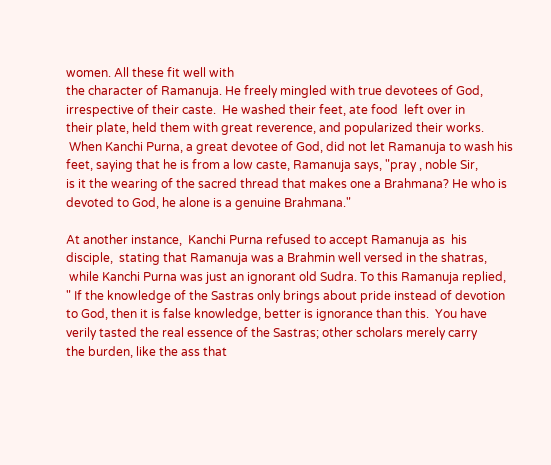women. All these fit well with
the character of Ramanuja. He freely mingled with true devotees of God,
irrespective of their caste.  He washed their feet, ate food  left over in
their plate, held them with great reverence, and popularized their works.
 When Kanchi Purna, a great devotee of God, did not let Ramanuja to wash his
feet, saying that he is from a low caste, Ramanuja says, "pray , noble Sir,
is it the wearing of the sacred thread that makes one a Brahmana? He who is
devoted to God, he alone is a genuine Brahmana."

At another instance,  Kanchi Purna refused to accept Ramanuja as  his
disciple,  stating that Ramanuja was a Brahmin well versed in the shatras,
 while Kanchi Purna was just an ignorant old Sudra. To this Ramanuja replied,
" If the knowledge of the Sastras only brings about pride instead of devotion
to God, then it is false knowledge, better is ignorance than this.  You have
verily tasted the real essence of the Sastras; other scholars merely carry
the burden, like the ass that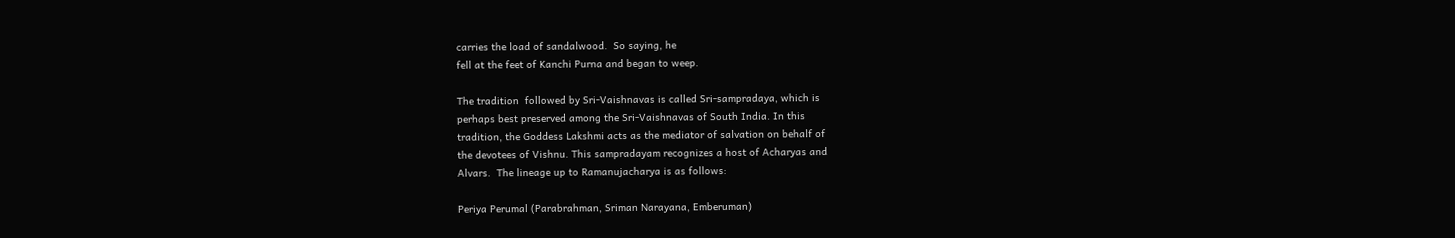carries the load of sandalwood.  So saying, he
fell at the feet of Kanchi Purna and began to weep.

The tradition  followed by Sri-Vaishnavas is called Sri-sampradaya, which is
perhaps best preserved among the Sri-Vaishnavas of South India. In this
tradition, the Goddess Lakshmi acts as the mediator of salvation on behalf of
the devotees of Vishnu. This sampradayam recognizes a host of Acharyas and
Alvars.  The lineage up to Ramanujacharya is as follows:

Periya Perumal (Parabrahman, Sriman Narayana, Emberuman)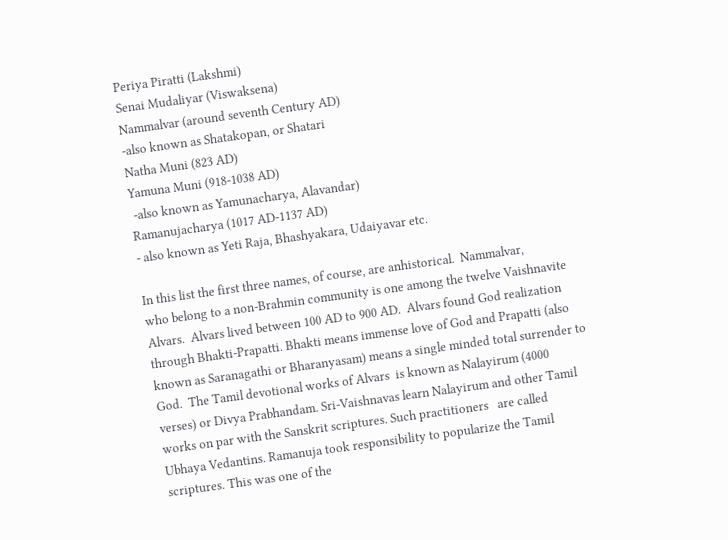Periya Piratti (Lakshmi)
Senai Mudaliyar (Viswaksena)
Nammalvar (around seventh Century AD)
-also known as Shatakopan, or Shatari
Natha Muni (823 AD)
Yamuna Muni (918-1038 AD)
 -also known as Yamunacharya, Alavandar)
Ramanujacharya (1017 AD-1137 AD)
- also known as Yeti Raja, Bhashyakara, Udaiyavar etc.

In this list the first three names, of course, are anhistorical.  Nammalvar,
who belong to a non-Brahmin community is one among the twelve Vaishnavite
Alvars.  Alvars lived between 100 AD to 900 AD.  Alvars found God realization
through Bhakti-Prapatti. Bhakti means immense love of God and Prapatti (also
known as Saranagathi or Bharanyasam) means a single minded total surrender to
God.  The Tamil devotional works of Alvars  is known as Nalayirum (4000
verses) or Divya Prabhandam. Sri-Vaishnavas learn Nalayirum and other Tamil
works on par with the Sanskrit scriptures. Such practitioners   are called
Ubhaya Vedantins. Ramanuja took responsibility to popularize the Tamil
scriptures. This was one of the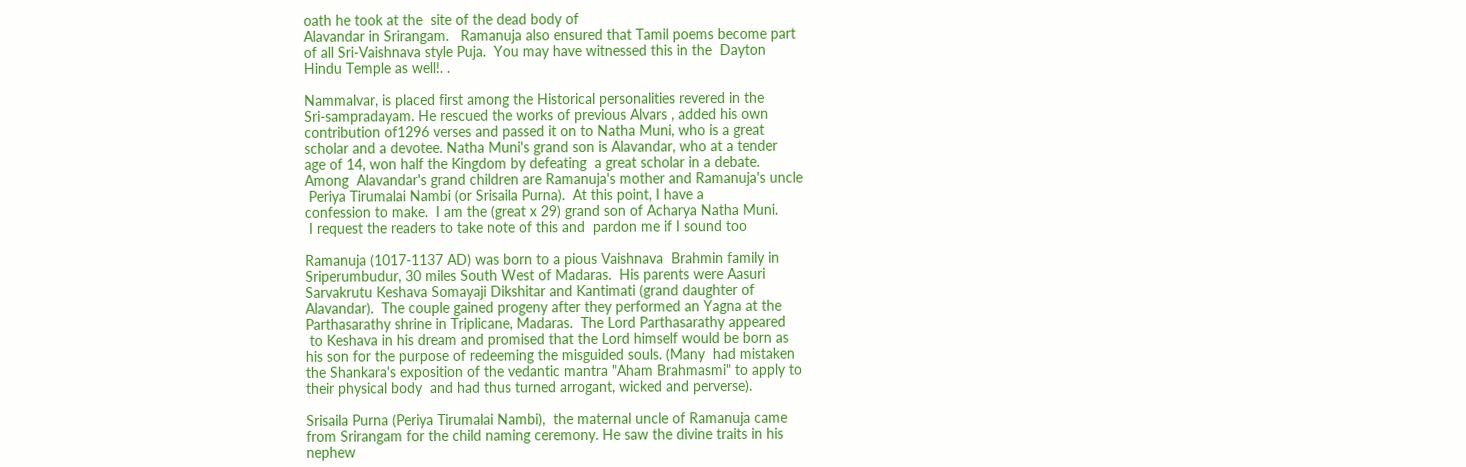oath he took at the  site of the dead body of
Alavandar in Srirangam.   Ramanuja also ensured that Tamil poems become part
of all Sri-Vaishnava style Puja.  You may have witnessed this in the  Dayton
Hindu Temple as well!. .

Nammalvar, is placed first among the Historical personalities revered in the
Sri-sampradayam. He rescued the works of previous Alvars , added his own
contribution of1296 verses and passed it on to Natha Muni, who is a great
scholar and a devotee. Natha Muni's grand son is Alavandar, who at a tender
age of 14, won half the Kingdom by defeating  a great scholar in a debate.
Among  Alavandar's grand children are Ramanuja's mother and Ramanuja's uncle
 Periya Tirumalai Nambi (or Srisaila Purna).  At this point, I have a
confession to make.  I am the (great x 29) grand son of Acharya Natha Muni.
 I request the readers to take note of this and  pardon me if I sound too

Ramanuja (1017-1137 AD) was born to a pious Vaishnava  Brahmin family in
Sriperumbudur, 30 miles South West of Madaras.  His parents were Aasuri
Sarvakrutu Keshava Somayaji Dikshitar and Kantimati (grand daughter of
Alavandar).  The couple gained progeny after they performed an Yagna at the
Parthasarathy shrine in Triplicane, Madaras.  The Lord Parthasarathy appeared
 to Keshava in his dream and promised that the Lord himself would be born as
his son for the purpose of redeeming the misguided souls. (Many  had mistaken
the Shankara's exposition of the vedantic mantra "Aham Brahmasmi" to apply to
their physical body  and had thus turned arrogant, wicked and perverse).

Srisaila Purna (Periya Tirumalai Nambi),  the maternal uncle of Ramanuja came
from Srirangam for the child naming ceremony. He saw the divine traits in his
nephew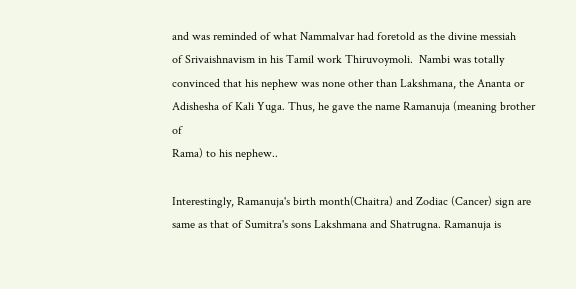and was reminded of what Nammalvar had foretold as the divine messiah
of Srivaishnavism in his Tamil work Thiruvoymoli.  Nambi was totally
convinced that his nephew was none other than Lakshmana, the Ananta or
Adishesha of Kali Yuga. Thus, he gave the name Ramanuja (meaning brother of
Rama) to his nephew..

Interestingly, Ramanuja's birth month(Chaitra) and Zodiac (Cancer) sign are
same as that of Sumitra's sons Lakshmana and Shatrugna. Ramanuja is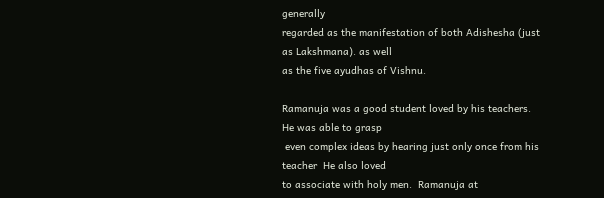generally
regarded as the manifestation of both Adishesha (just as Lakshmana). as well
as the five ayudhas of Vishnu.

Ramanuja was a good student loved by his teachers.  He was able to grasp
 even complex ideas by hearing just only once from his teacher  He also loved
to associate with holy men.  Ramanuja at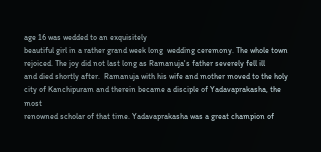age 16 was wedded to an exquisitely
beautiful girl in a rather grand week long  wedding ceremony. The whole town
rejoiced. The joy did not last long as Ramanuja's father severely fell ill
and died shortly after.  Ramanuja with his wife and mother moved to the holy
city of Kanchipuram and therein became a disciple of Yadavaprakasha, the most
renowned scholar of that time. Yadavaprakasha was a great champion of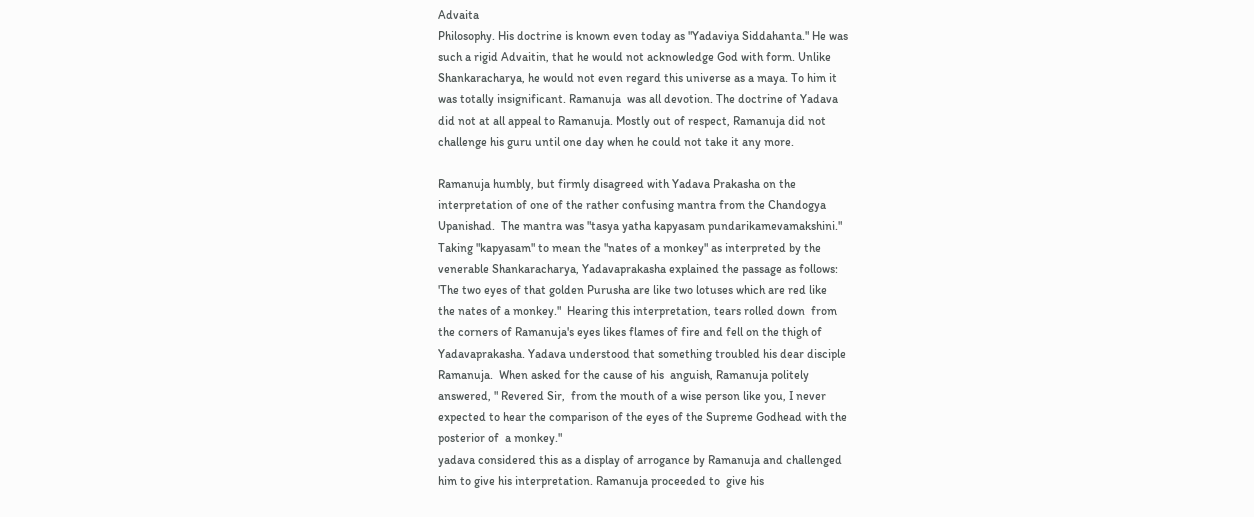Advaita
Philosophy. His doctrine is known even today as "Yadaviya Siddahanta." He was
such a rigid Advaitin, that he would not acknowledge God with form. Unlike
Shankaracharya, he would not even regard this universe as a maya. To him it
was totally insignificant. Ramanuja  was all devotion. The doctrine of Yadava
did not at all appeal to Ramanuja. Mostly out of respect, Ramanuja did not
challenge his guru until one day when he could not take it any more.

Ramanuja humbly, but firmly disagreed with Yadava Prakasha on the
interpretation of one of the rather confusing mantra from the Chandogya
Upanishad.  The mantra was "tasya yatha kapyasam pundarikamevamakshini."
Taking "kapyasam" to mean the "nates of a monkey" as interpreted by the
venerable Shankaracharya, Yadavaprakasha explained the passage as follows:
'The two eyes of that golden Purusha are like two lotuses which are red like
the nates of a monkey."  Hearing this interpretation, tears rolled down  from
the corners of Ramanuja's eyes likes flames of fire and fell on the thigh of
Yadavaprakasha. Yadava understood that something troubled his dear disciple
Ramanuja.  When asked for the cause of his  anguish, Ramanuja politely
answered, " Revered Sir,  from the mouth of a wise person like you, I never
expected to hear the comparison of the eyes of the Supreme Godhead with the
posterior of  a monkey."
yadava considered this as a display of arrogance by Ramanuja and challenged
him to give his interpretation. Ramanuja proceeded to  give his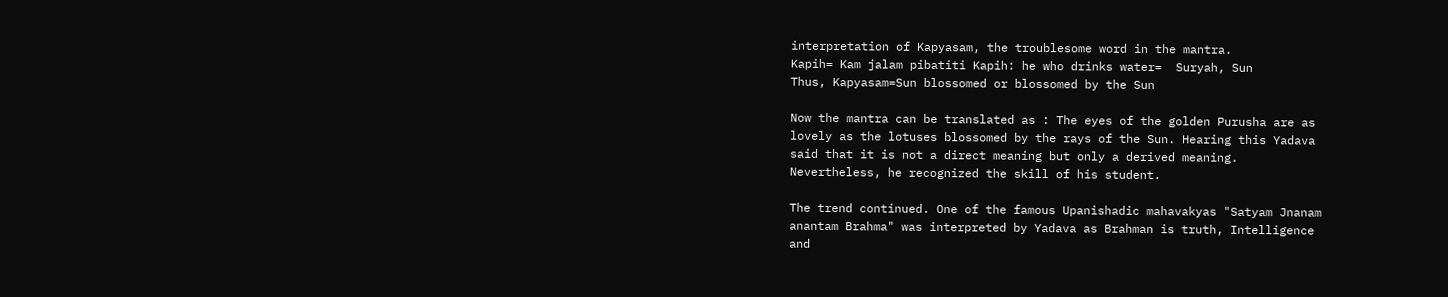interpretation of Kapyasam, the troublesome word in the mantra.
Kapih= Kam jalam pibatiti Kapih: he who drinks water=  Suryah, Sun
Thus, Kapyasam=Sun blossomed or blossomed by the Sun

Now the mantra can be translated as : The eyes of the golden Purusha are as
lovely as the lotuses blossomed by the rays of the Sun. Hearing this Yadava
said that it is not a direct meaning but only a derived meaning.
Nevertheless, he recognized the skill of his student.

The trend continued. One of the famous Upanishadic mahavakyas "Satyam Jnanam
anantam Brahma" was interpreted by Yadava as Brahman is truth, Intelligence
and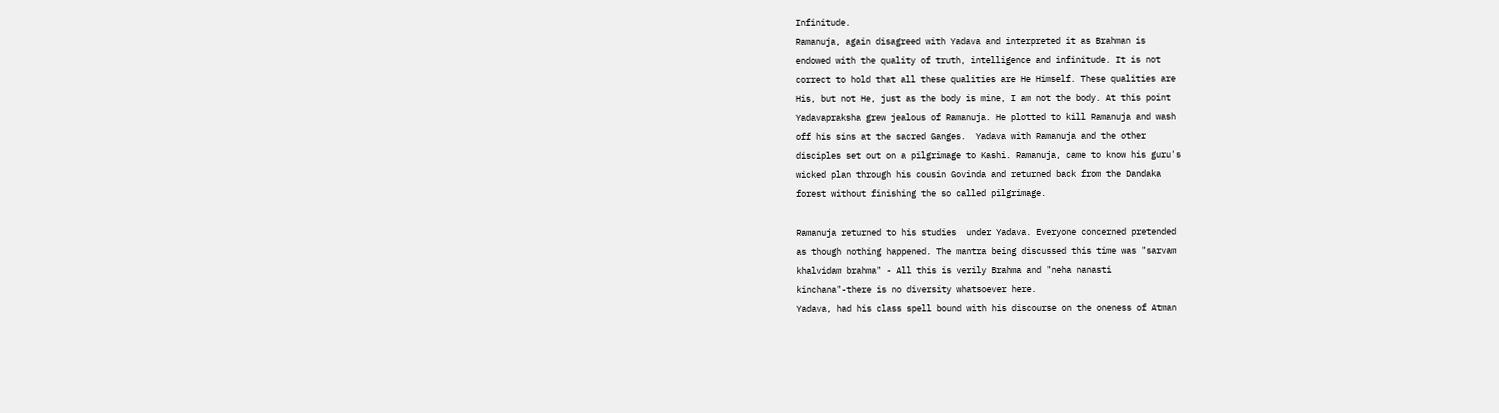Infinitude.
Ramanuja, again disagreed with Yadava and interpreted it as Brahman is
endowed with the quality of truth, intelligence and infinitude. It is not
correct to hold that all these qualities are He Himself. These qualities are
His, but not He, just as the body is mine, I am not the body. At this point
Yadavapraksha grew jealous of Ramanuja. He plotted to kill Ramanuja and wash
off his sins at the sacred Ganges.  Yadava with Ramanuja and the other
disciples set out on a pilgrimage to Kashi. Ramanuja, came to know his guru's
wicked plan through his cousin Govinda and returned back from the Dandaka
forest without finishing the so called pilgrimage.

Ramanuja returned to his studies  under Yadava. Everyone concerned pretended
as though nothing happened. The mantra being discussed this time was "sarvam
khalvidam brahma" - All this is verily Brahma and "neha nanasti
kinchana"-there is no diversity whatsoever here.
Yadava, had his class spell bound with his discourse on the oneness of Atman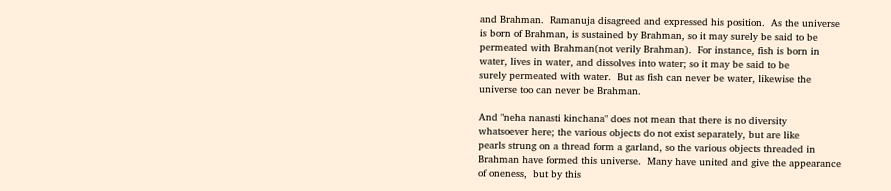and Brahman.  Ramanuja disagreed and expressed his position.  As the universe
is born of Brahman, is sustained by Brahman, so it may surely be said to be
permeated with Brahman(not verily Brahman).  For instance, fish is born in
water, lives in water, and dissolves into water; so it may be said to be
surely permeated with water.  But as fish can never be water, likewise the
universe too can never be Brahman.

And "neha nanasti kinchana" does not mean that there is no diversity
whatsoever here; the various objects do not exist separately, but are like
pearls strung on a thread form a garland, so the various objects threaded in
Brahman have formed this universe.  Many have united and give the appearance
of oneness,  but by this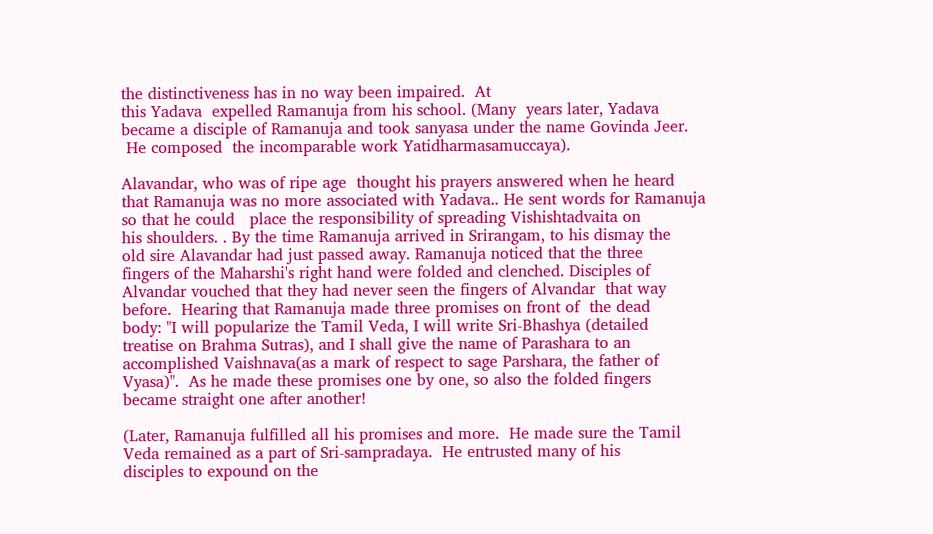the distinctiveness has in no way been impaired.  At
this Yadava  expelled Ramanuja from his school. (Many  years later, Yadava
became a disciple of Ramanuja and took sanyasa under the name Govinda Jeer.
 He composed  the incomparable work Yatidharmasamuccaya).

Alavandar, who was of ripe age  thought his prayers answered when he heard
that Ramanuja was no more associated with Yadava.. He sent words for Ramanuja
so that he could   place the responsibility of spreading Vishishtadvaita on
his shoulders. . By the time Ramanuja arrived in Srirangam, to his dismay the
old sire Alavandar had just passed away. Ramanuja noticed that the three
fingers of the Maharshi's right hand were folded and clenched. Disciples of
Alvandar vouched that they had never seen the fingers of Alvandar  that way
before.  Hearing that Ramanuja made three promises on front of  the dead
body: "I will popularize the Tamil Veda, I will write Sri-Bhashya (detailed
treatise on Brahma Sutras), and I shall give the name of Parashara to an
accomplished Vaishnava(as a mark of respect to sage Parshara, the father of
Vyasa)".  As he made these promises one by one, so also the folded fingers
became straight one after another!

(Later, Ramanuja fulfilled all his promises and more.  He made sure the Tamil
Veda remained as a part of Sri-sampradaya.  He entrusted many of his
disciples to expound on the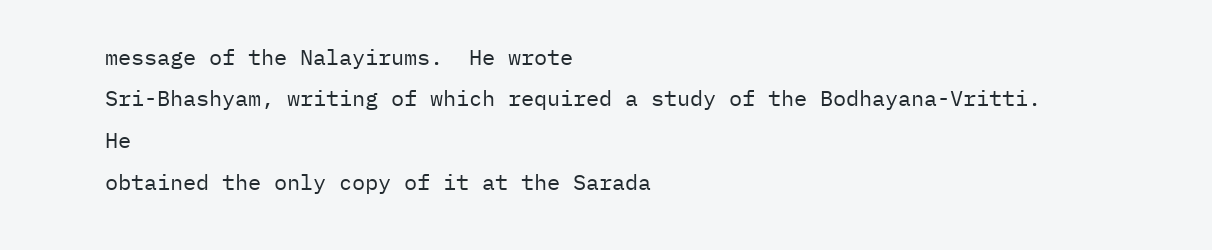message of the Nalayirums.  He wrote
Sri-Bhashyam, writing of which required a study of the Bodhayana-Vritti.  He
obtained the only copy of it at the Sarada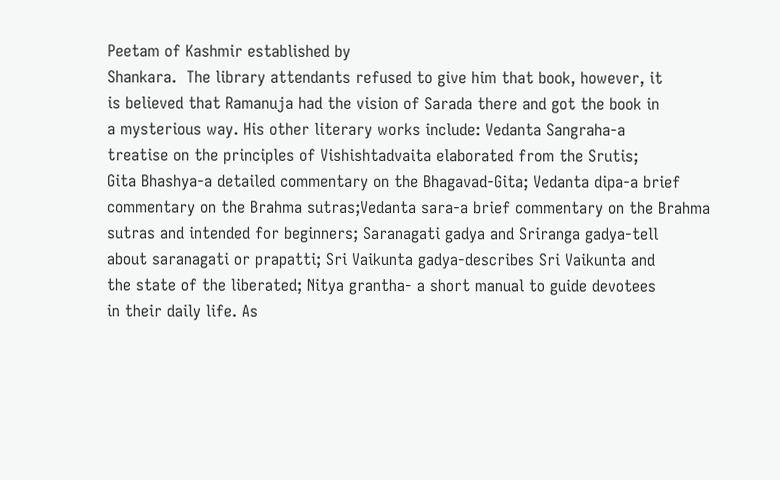Peetam of Kashmir established by
Shankara.  The library attendants refused to give him that book, however, it
is believed that Ramanuja had the vision of Sarada there and got the book in
a mysterious way. His other literary works include: Vedanta Sangraha-a
treatise on the principles of Vishishtadvaita elaborated from the Srutis;
Gita Bhashya-a detailed commentary on the Bhagavad-Gita; Vedanta dipa-a brief
commentary on the Brahma sutras;Vedanta sara-a brief commentary on the Brahma
sutras and intended for beginners; Saranagati gadya and Sriranga gadya-tell
about saranagati or prapatti; Sri Vaikunta gadya-describes Sri Vaikunta and
the state of the liberated; Nitya grantha- a short manual to guide devotees
in their daily life. As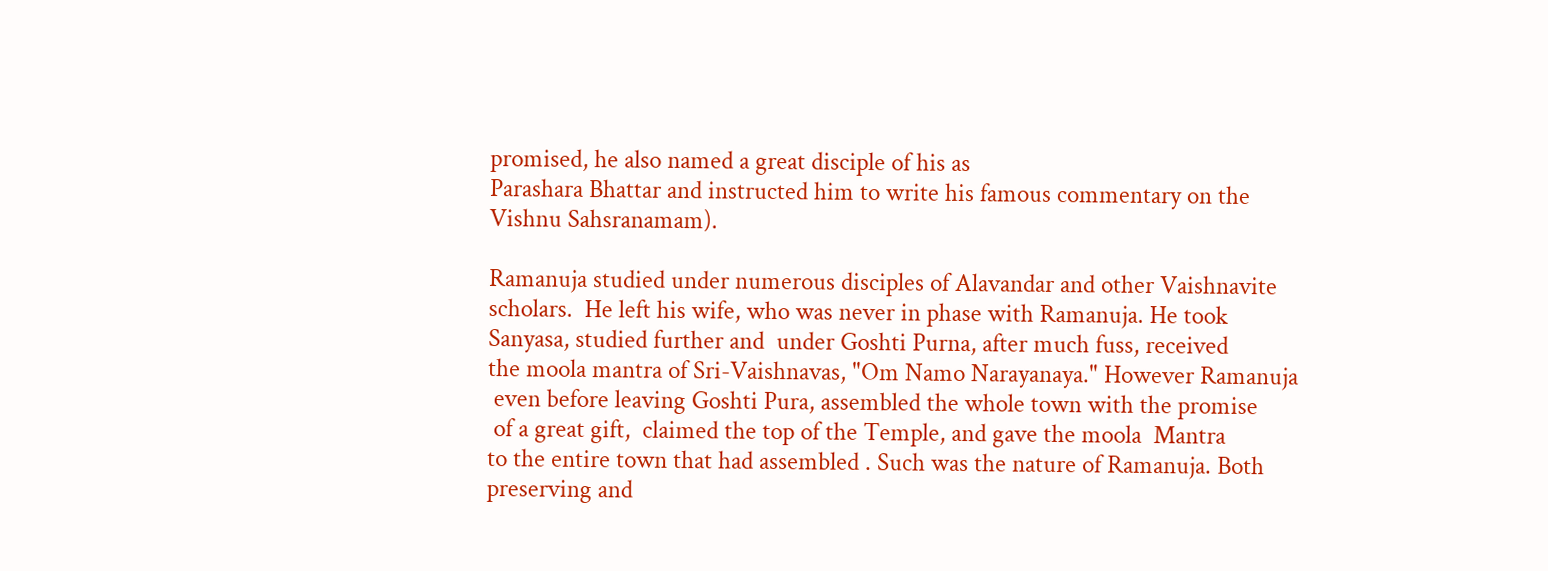promised, he also named a great disciple of his as
Parashara Bhattar and instructed him to write his famous commentary on the
Vishnu Sahsranamam).

Ramanuja studied under numerous disciples of Alavandar and other Vaishnavite
scholars.  He left his wife, who was never in phase with Ramanuja. He took
Sanyasa, studied further and  under Goshti Purna, after much fuss, received
the moola mantra of Sri-Vaishnavas, "Om Namo Narayanaya." However Ramanuja
 even before leaving Goshti Pura, assembled the whole town with the promise
 of a great gift,  claimed the top of the Temple, and gave the moola  Mantra
to the entire town that had assembled . Such was the nature of Ramanuja. Both
preserving and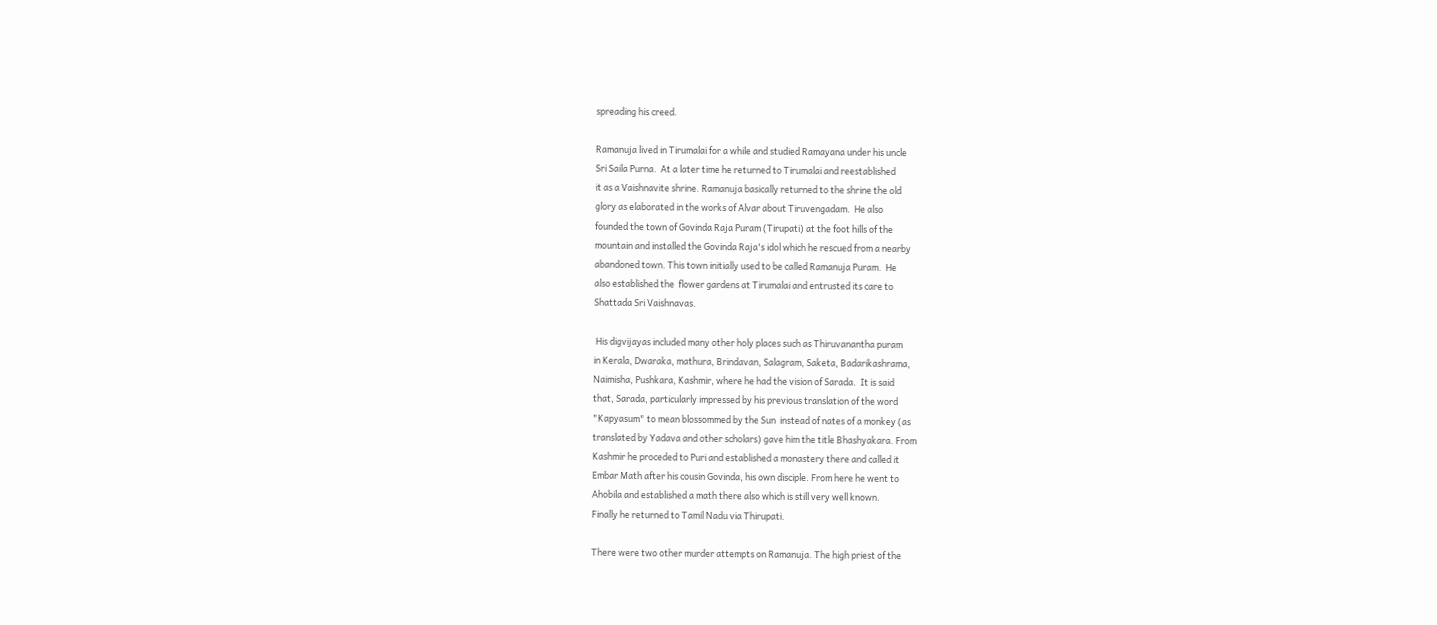spreading his creed.

Ramanuja lived in Tirumalai for a while and studied Ramayana under his uncle
Sri Saila Purna.  At a later time he returned to Tirumalai and reestablished
it as a Vaishnavite shrine. Ramanuja basically returned to the shrine the old
glory as elaborated in the works of Alvar about Tiruvengadam.  He also
founded the town of Govinda Raja Puram (Tirupati) at the foot hills of the
mountain and installed the Govinda Raja's idol which he rescued from a nearby
abandoned town. This town initially used to be called Ramanuja Puram.  He
also established the  flower gardens at Tirumalai and entrusted its care to
Shattada Sri Vaishnavas.

 His digvijayas included many other holy places such as Thiruvanantha puram
in Kerala, Dwaraka, mathura, Brindavan, Salagram, Saketa, Badarikashrama,
Naimisha, Pushkara, Kashmir, where he had the vision of Sarada.  It is said
that, Sarada, particularly impressed by his previous translation of the word
"Kapyasum" to mean blossommed by the Sun  instead of nates of a monkey (as
translated by Yadava and other scholars) gave him the title Bhashyakara. From
Kashmir he proceded to Puri and established a monastery there and called it
Embar Math after his cousin Govinda, his own disciple. From here he went to
Ahobila and established a math there also which is still very well known.
Finally he returned to Tamil Nadu via Thirupati.

There were two other murder attempts on Ramanuja. The high priest of the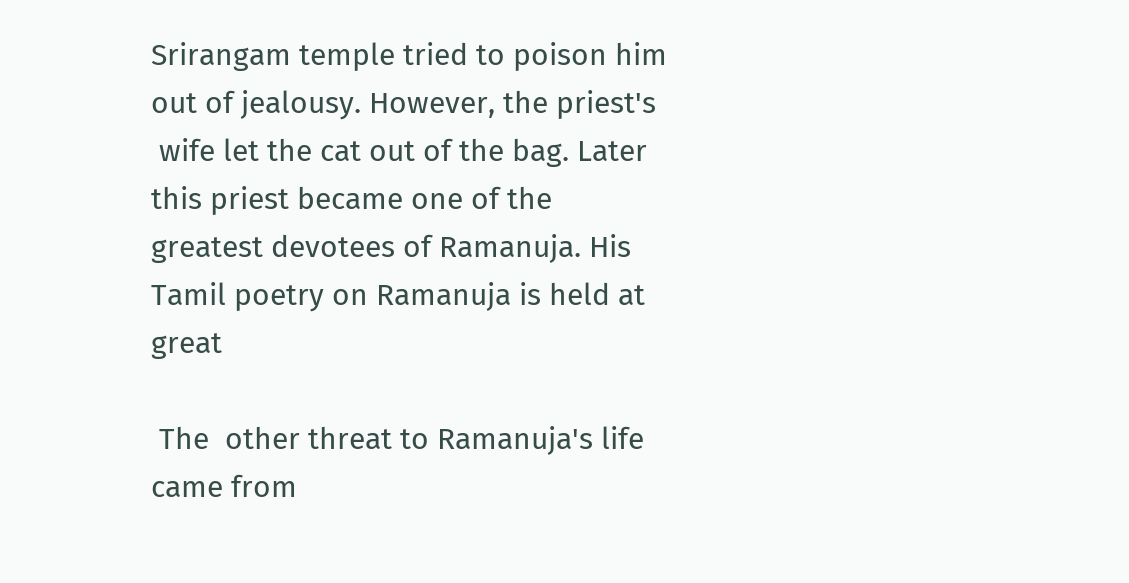Srirangam temple tried to poison him out of jealousy. However, the priest's
 wife let the cat out of the bag. Later this priest became one of the
greatest devotees of Ramanuja. His Tamil poetry on Ramanuja is held at great

 The  other threat to Ramanuja's life came from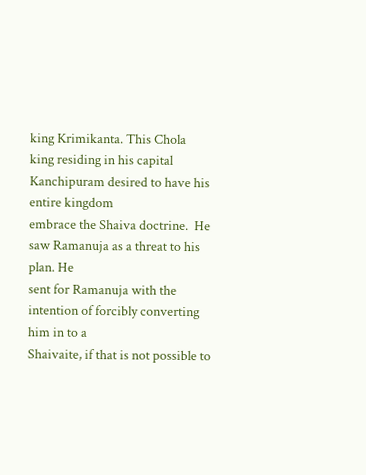king Krimikanta. This Chola
king residing in his capital Kanchipuram desired to have his entire kingdom
embrace the Shaiva doctrine.  He saw Ramanuja as a threat to his plan. He
sent for Ramanuja with the intention of forcibly converting him in to a
Shaivaite, if that is not possible to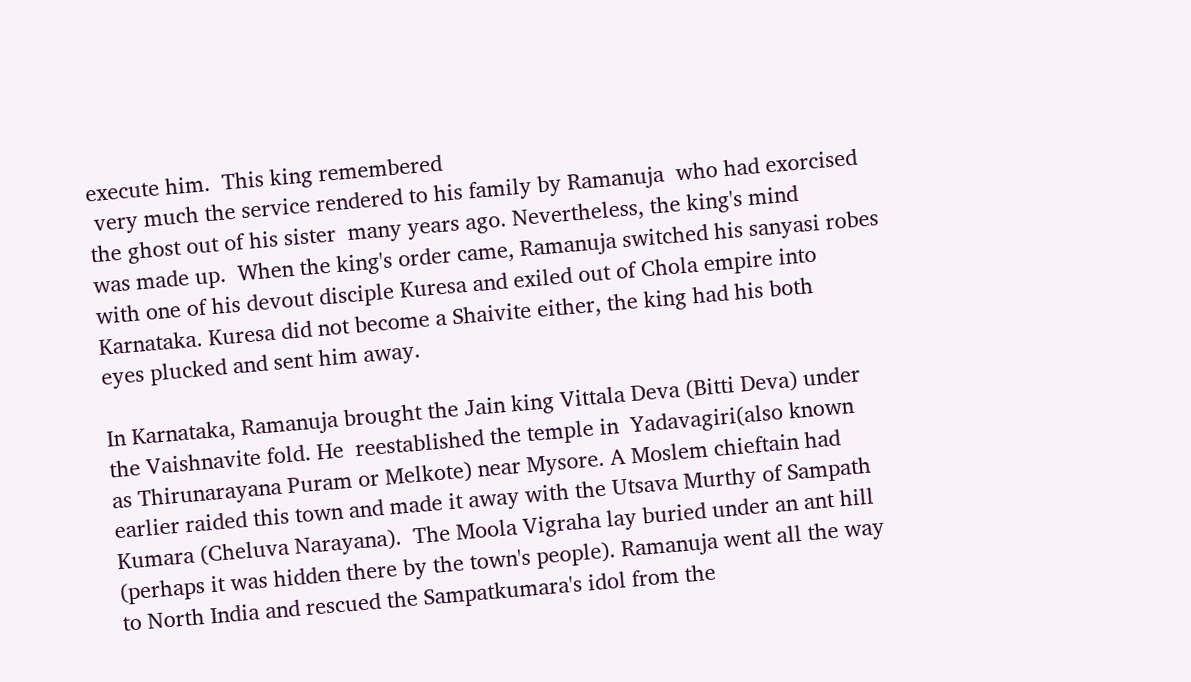execute him.  This king remembered
 very much the service rendered to his family by Ramanuja  who had exorcised
the ghost out of his sister  many years ago. Nevertheless, the king's mind
was made up.  When the king's order came, Ramanuja switched his sanyasi robes
with one of his devout disciple Kuresa and exiled out of Chola empire into
Karnataka. Kuresa did not become a Shaivite either, the king had his both
eyes plucked and sent him away.

In Karnataka, Ramanuja brought the Jain king Vittala Deva (Bitti Deva) under
the Vaishnavite fold. He  reestablished the temple in  Yadavagiri(also known
as Thirunarayana Puram or Melkote) near Mysore. A Moslem chieftain had
earlier raided this town and made it away with the Utsava Murthy of Sampath
Kumara (Cheluva Narayana).  The Moola Vigraha lay buried under an ant hill
(perhaps it was hidden there by the town's people). Ramanuja went all the way
to North India and rescued the Sampatkumara's idol from the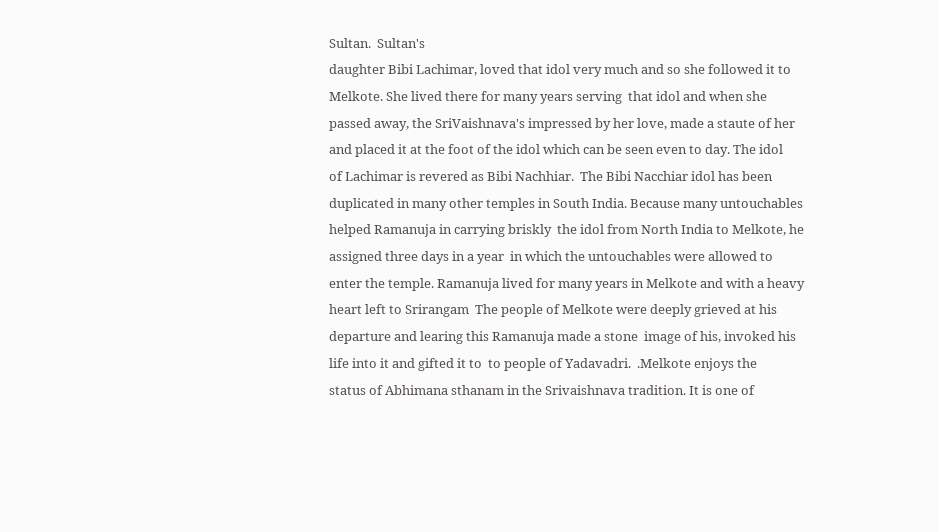Sultan.  Sultan's
daughter Bibi Lachimar, loved that idol very much and so she followed it to
Melkote. She lived there for many years serving  that idol and when she
passed away, the SriVaishnava's impressed by her love, made a staute of her
and placed it at the foot of the idol which can be seen even to day. The idol
of Lachimar is revered as Bibi Nachhiar.  The Bibi Nacchiar idol has been
duplicated in many other temples in South India. Because many untouchables
helped Ramanuja in carrying briskly  the idol from North India to Melkote, he
assigned three days in a year  in which the untouchables were allowed to
enter the temple. Ramanuja lived for many years in Melkote and with a heavy
heart left to Srirangam  The people of Melkote were deeply grieved at his
departure and learing this Ramanuja made a stone  image of his, invoked his
life into it and gifted it to  to people of Yadavadri.  .Melkote enjoys the
status of Abhimana sthanam in the Srivaishnava tradition. It is one of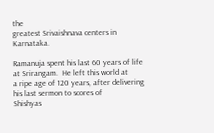the
greatest Srivaishnava centers in Karnataka.

Ramanuja spent his last 60 years of life at Srirangam.  He left this world at
a ripe age of 120 years, after delivering his last sermon to scores of
Shishyas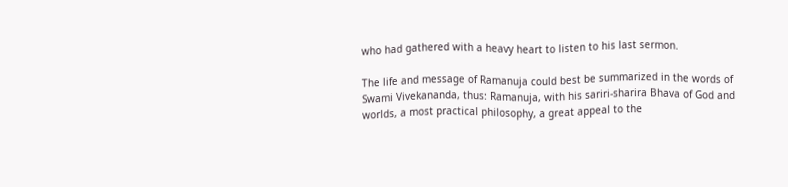who had gathered with a heavy heart to listen to his last sermon.

The life and message of Ramanuja could best be summarized in the words of
Swami Vivekananda, thus: Ramanuja, with his sariri-sharira Bhava of God and
worlds, a most practical philosophy, a great appeal to the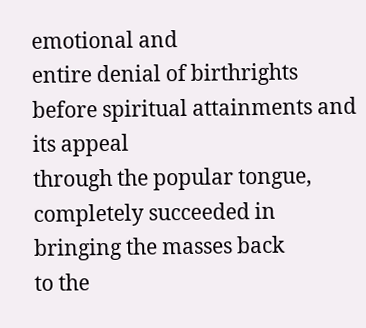emotional and
entire denial of birthrights before spiritual attainments and its appeal
through the popular tongue, completely succeeded in bringing the masses back
to the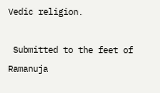Vedic religion.

 Submitted to the feet of Ramanuja